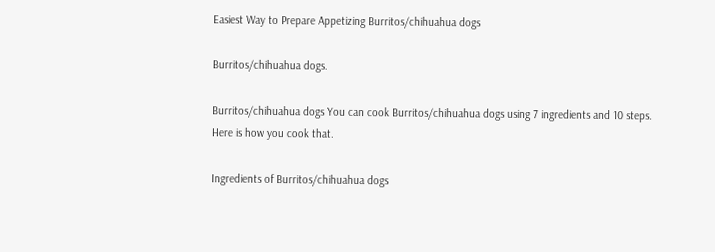Easiest Way to Prepare Appetizing Burritos/chihuahua dogs

Burritos/chihuahua dogs.

Burritos/chihuahua dogs You can cook Burritos/chihuahua dogs using 7 ingredients and 10 steps. Here is how you cook that.

Ingredients of Burritos/chihuahua dogs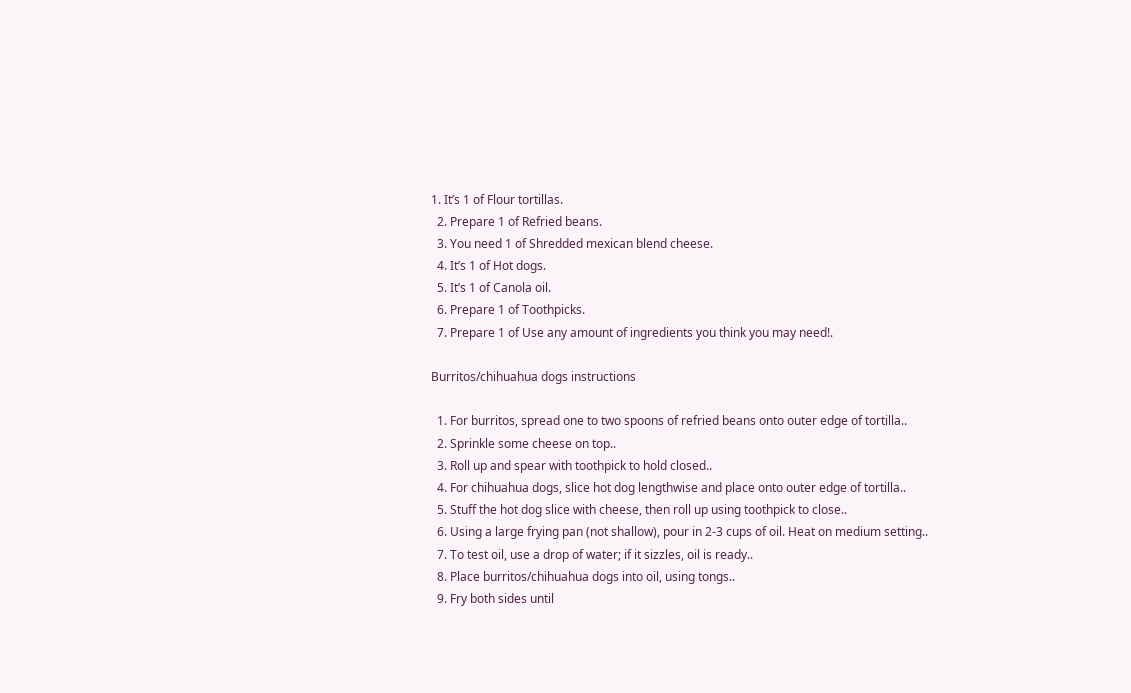1. It’s 1 of Flour tortillas.
  2. Prepare 1 of Refried beans.
  3. You need 1 of Shredded mexican blend cheese.
  4. It’s 1 of Hot dogs.
  5. It’s 1 of Canola oil.
  6. Prepare 1 of Toothpicks.
  7. Prepare 1 of Use any amount of ingredients you think you may need!.

Burritos/chihuahua dogs instructions

  1. For burritos, spread one to two spoons of refried beans onto outer edge of tortilla..
  2. Sprinkle some cheese on top..
  3. Roll up and spear with toothpick to hold closed..
  4. For chihuahua dogs, slice hot dog lengthwise and place onto outer edge of tortilla..
  5. Stuff the hot dog slice with cheese, then roll up using toothpick to close..
  6. Using a large frying pan (not shallow), pour in 2-3 cups of oil. Heat on medium setting..
  7. To test oil, use a drop of water; if it sizzles, oil is ready..
  8. Place burritos/chihuahua dogs into oil, using tongs..
  9. Fry both sides until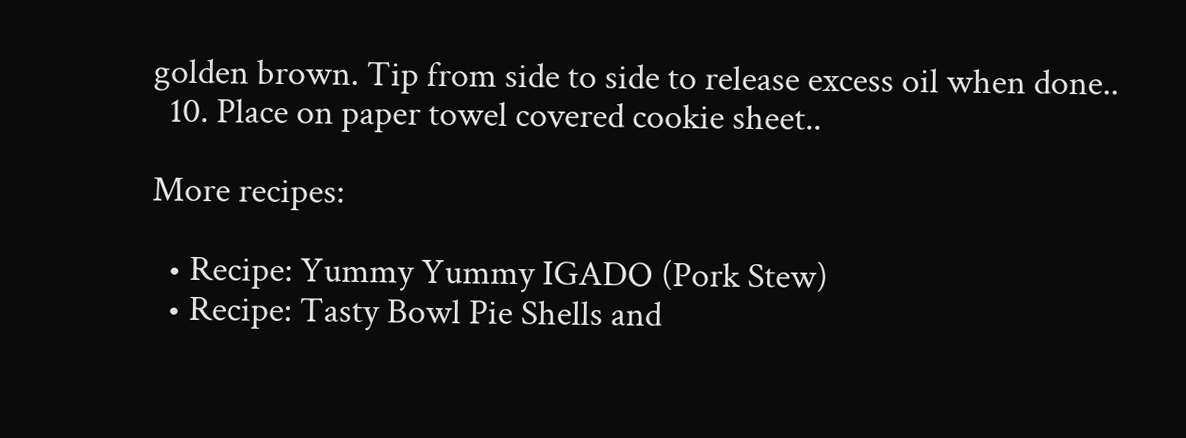golden brown. Tip from side to side to release excess oil when done..
  10. Place on paper towel covered cookie sheet..

More recipes:

  • Recipe: Yummy Yummy IGADO (Pork Stew)
  • Recipe: Tasty Bowl Pie Shells and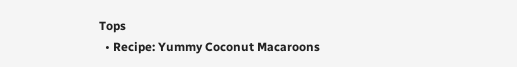Tops
  • Recipe: Yummy Coconut Macaroons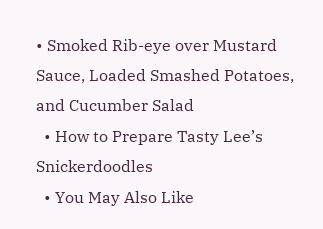• Smoked Rib-eye over Mustard Sauce, Loaded Smashed Potatoes, and Cucumber Salad
  • How to Prepare Tasty Lee’s Snickerdoodles
  • You May Also Like